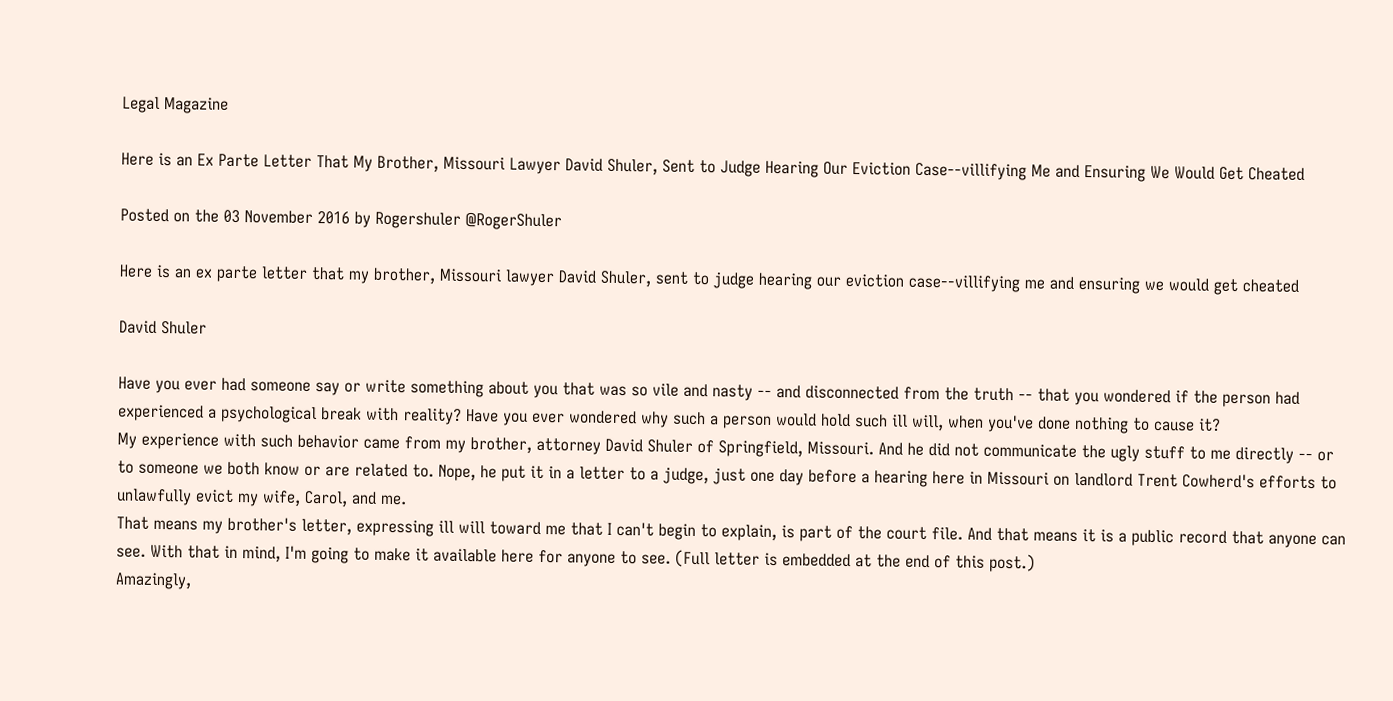Legal Magazine

Here is an Ex Parte Letter That My Brother, Missouri Lawyer David Shuler, Sent to Judge Hearing Our Eviction Case--villifying Me and Ensuring We Would Get Cheated

Posted on the 03 November 2016 by Rogershuler @RogerShuler

Here is an ex parte letter that my brother, Missouri lawyer David Shuler, sent to judge hearing our eviction case--villifying me and ensuring we would get cheated

David Shuler

Have you ever had someone say or write something about you that was so vile and nasty -- and disconnected from the truth -- that you wondered if the person had experienced a psychological break with reality? Have you ever wondered why such a person would hold such ill will, when you've done nothing to cause it?
My experience with such behavior came from my brother, attorney David Shuler of Springfield, Missouri. And he did not communicate the ugly stuff to me directly -- or to someone we both know or are related to. Nope, he put it in a letter to a judge, just one day before a hearing here in Missouri on landlord Trent Cowherd's efforts to unlawfully evict my wife, Carol, and me.
That means my brother's letter, expressing ill will toward me that I can't begin to explain, is part of the court file. And that means it is a public record that anyone can see. With that in mind, I'm going to make it available here for anyone to see. (Full letter is embedded at the end of this post.)
Amazingly,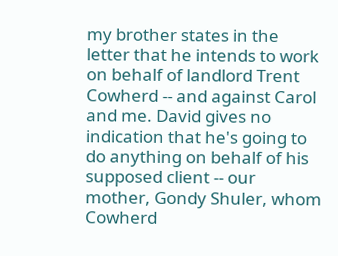my brother states in the letter that he intends to work on behalf of landlord Trent Cowherd -- and against Carol and me. David gives no indication that he's going to do anything on behalf of his supposed client -- our mother, Gondy Shuler, whom Cowherd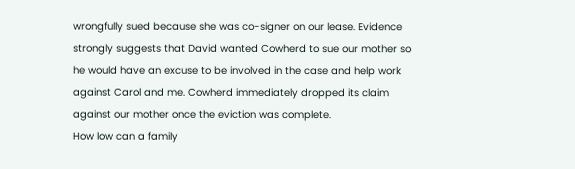wrongfully sued because she was co-signer on our lease. Evidence strongly suggests that David wanted Cowherd to sue our mother so he would have an excuse to be involved in the case and help work against Carol and me. Cowherd immediately dropped its claim against our mother once the eviction was complete.
How low can a family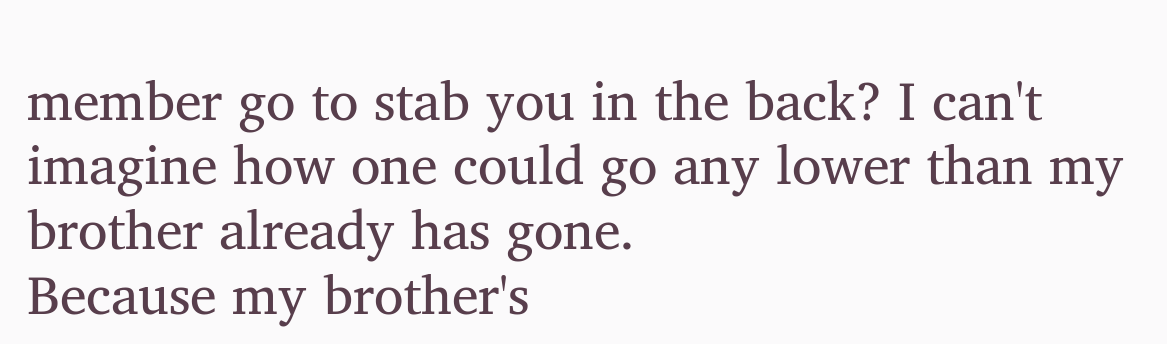member go to stab you in the back? I can't imagine how one could go any lower than my brother already has gone.
Because my brother's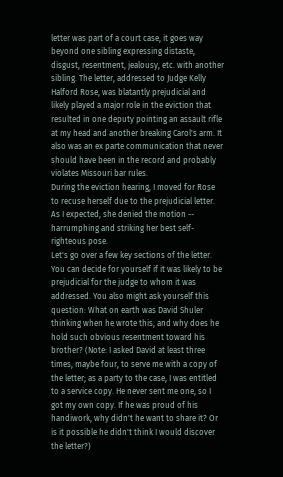letter was part of a court case, it goes way beyond one sibling expressing distaste, disgust, resentment, jealousy, etc. with another sibling. The letter, addressed to Judge Kelly Halford Rose, was blatantly prejudicial and likely played a major role in the eviction that resulted in one deputy pointing an assault rifle at my head and another breaking Carol's arm. It also was an ex parte communication that never should have been in the record and probably violates Missouri bar rules.
During the eviction hearing, I moved for Rose to recuse herself due to the prejudicial letter. As I expected, she denied the motion -- harrumphing and striking her best self-righteous pose.
Let's go over a few key sections of the letter. You can decide for yourself if it was likely to be prejudicial for the judge to whom it was addressed. You also might ask yourself this question: What on earth was David Shuler thinking when he wrote this, and why does he hold such obvious resentment toward his brother? (Note: I asked David at least three times, maybe four, to serve me with a copy of the letter; as a party to the case, I was entitled to a service copy. He never sent me one, so I got my own copy. If he was proud of his handiwork, why didn't he want to share it? Or is it possible he didn't think I would discover the letter?)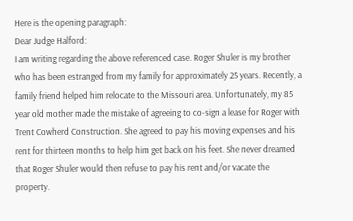Here is the opening paragraph:
Dear Judge Halford:
I am writing regarding the above referenced case. Roger Shuler is my brother who has been estranged from my family for approximately 25 years. Recently, a family friend helped him relocate to the Missouri area. Unfortunately, my 85 year old mother made the mistake of agreeing to co-sign a lease for Roger with Trent Cowherd Construction. She agreed to pay his moving expenses and his rent for thirteen months to help him get back on his feet. She never dreamed that Roger Shuler would then refuse to pay his rent and/or vacate the property.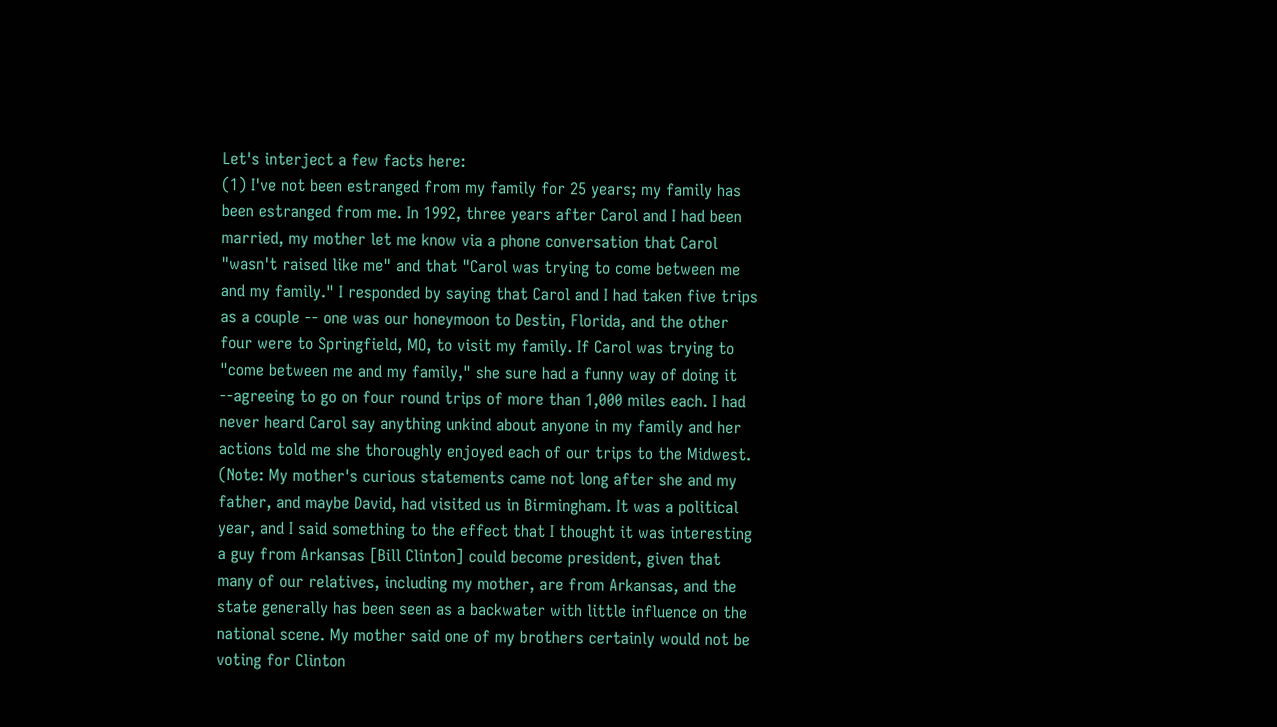Let's interject a few facts here:
(1) I've not been estranged from my family for 25 years; my family has been estranged from me. In 1992, three years after Carol and I had been married, my mother let me know via a phone conversation that Carol "wasn't raised like me" and that "Carol was trying to come between me and my family." I responded by saying that Carol and I had taken five trips as a couple -- one was our honeymoon to Destin, Florida, and the other four were to Springfield, MO, to visit my family. If Carol was trying to "come between me and my family," she sure had a funny way of doing it --agreeing to go on four round trips of more than 1,000 miles each. I had never heard Carol say anything unkind about anyone in my family and her actions told me she thoroughly enjoyed each of our trips to the Midwest. (Note: My mother's curious statements came not long after she and my father, and maybe David, had visited us in Birmingham. It was a political year, and I said something to the effect that I thought it was interesting a guy from Arkansas [Bill Clinton] could become president, given that many of our relatives, including my mother, are from Arkansas, and the state generally has been seen as a backwater with little influence on the national scene. My mother said one of my brothers certainly would not be voting for Clinton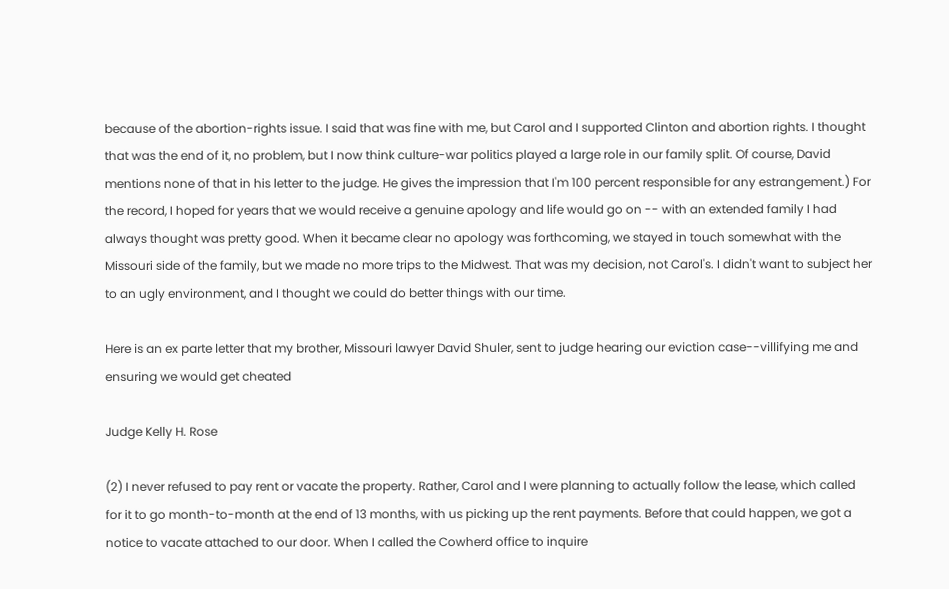because of the abortion-rights issue. I said that was fine with me, but Carol and I supported Clinton and abortion rights. I thought that was the end of it, no problem, but I now think culture-war politics played a large role in our family split. Of course, David mentions none of that in his letter to the judge. He gives the impression that I'm 100 percent responsible for any estrangement.) For the record, I hoped for years that we would receive a genuine apology and life would go on -- with an extended family I had always thought was pretty good. When it became clear no apology was forthcoming, we stayed in touch somewhat with the Missouri side of the family, but we made no more trips to the Midwest. That was my decision, not Carol's. I didn't want to subject her to an ugly environment, and I thought we could do better things with our time.

Here is an ex parte letter that my brother, Missouri lawyer David Shuler, sent to judge hearing our eviction case--villifying me and ensuring we would get cheated

Judge Kelly H. Rose

(2) I never refused to pay rent or vacate the property. Rather, Carol and I were planning to actually follow the lease, which called for it to go month-to-month at the end of 13 months, with us picking up the rent payments. Before that could happen, we got a notice to vacate attached to our door. When I called the Cowherd office to inquire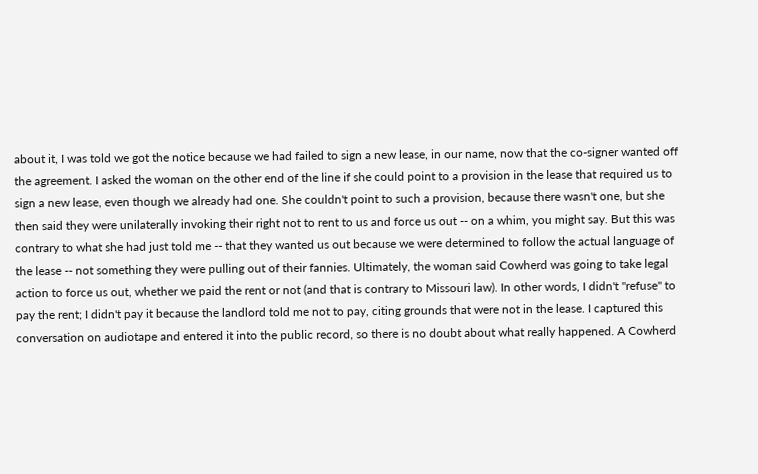about it, I was told we got the notice because we had failed to sign a new lease, in our name, now that the co-signer wanted off the agreement. I asked the woman on the other end of the line if she could point to a provision in the lease that required us to sign a new lease, even though we already had one. She couldn't point to such a provision, because there wasn't one, but she then said they were unilaterally invoking their right not to rent to us and force us out -- on a whim, you might say. But this was contrary to what she had just told me -- that they wanted us out because we were determined to follow the actual language of the lease -- not something they were pulling out of their fannies. Ultimately, the woman said Cowherd was going to take legal action to force us out, whether we paid the rent or not (and that is contrary to Missouri law). In other words, I didn't "refuse" to pay the rent; I didn't pay it because the landlord told me not to pay, citing grounds that were not in the lease. I captured this conversation on audiotape and entered it into the public record, so there is no doubt about what really happened. A Cowherd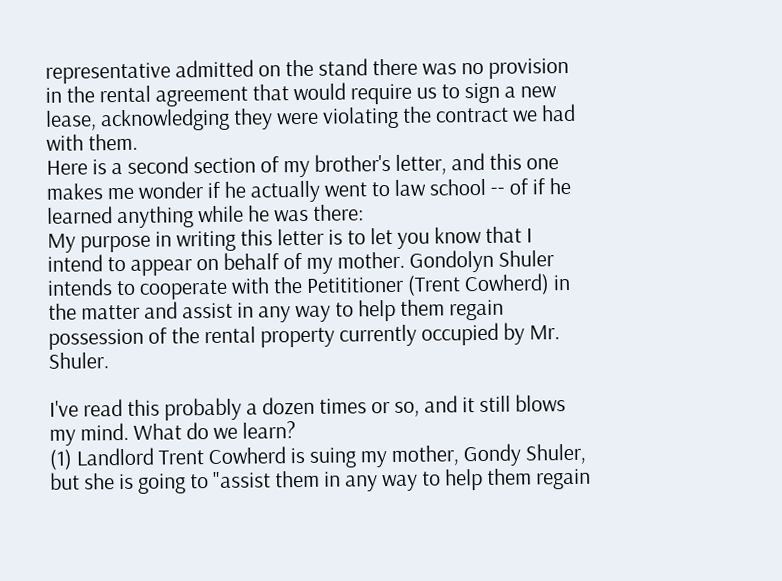representative admitted on the stand there was no provision in the rental agreement that would require us to sign a new lease, acknowledging they were violating the contract we had with them.
Here is a second section of my brother's letter, and this one makes me wonder if he actually went to law school -- of if he learned anything while he was there:
My purpose in writing this letter is to let you know that I intend to appear on behalf of my mother. Gondolyn Shuler intends to cooperate with the Petititioner (Trent Cowherd) in the matter and assist in any way to help them regain possession of the rental property currently occupied by Mr. Shuler.

I've read this probably a dozen times or so, and it still blows my mind. What do we learn?
(1) Landlord Trent Cowherd is suing my mother, Gondy Shuler, but she is going to "assist them in any way to help them regain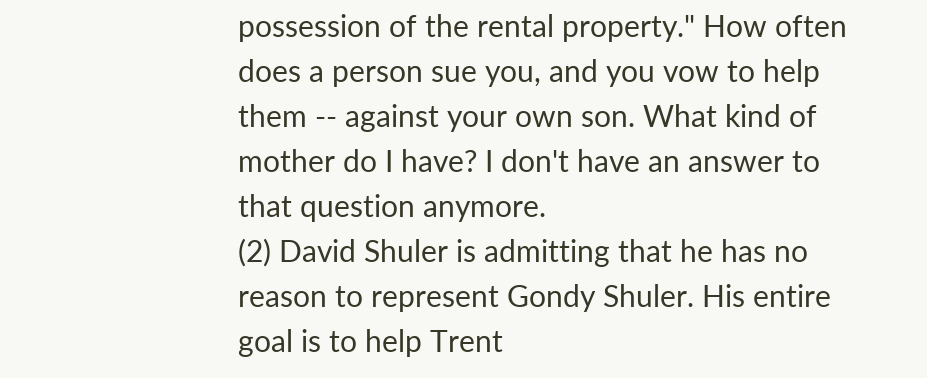possession of the rental property." How often does a person sue you, and you vow to help them -- against your own son. What kind of mother do I have? I don't have an answer to that question anymore.
(2) David Shuler is admitting that he has no reason to represent Gondy Shuler. His entire goal is to help Trent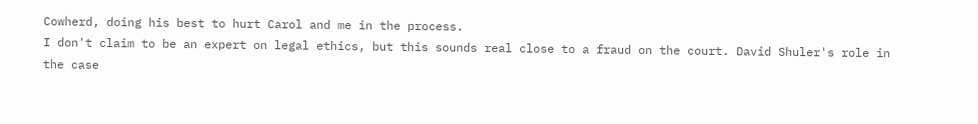Cowherd, doing his best to hurt Carol and me in the process.
I don't claim to be an expert on legal ethics, but this sounds real close to a fraud on the court. David Shuler's role in the case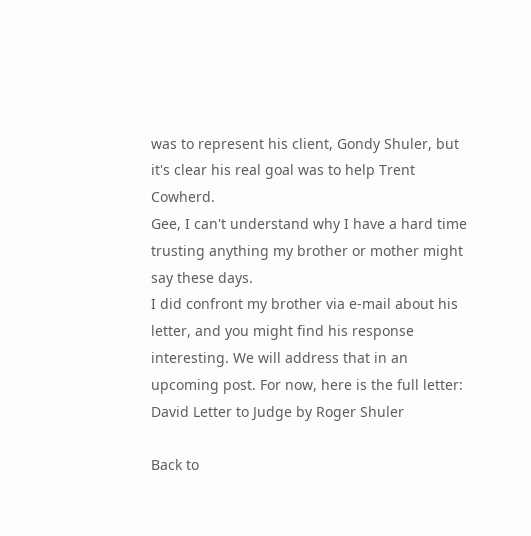was to represent his client, Gondy Shuler, but it's clear his real goal was to help Trent Cowherd.
Gee, I can't understand why I have a hard time trusting anything my brother or mother might say these days.
I did confront my brother via e-mail about his letter, and you might find his response interesting. We will address that in an upcoming post. For now, here is the full letter:
David Letter to Judge by Roger Shuler

Back to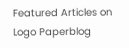Featured Articles on Logo Paperblog